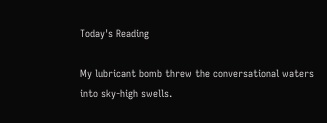Today's Reading

My lubricant bomb threw the conversational waters into sky-high swells.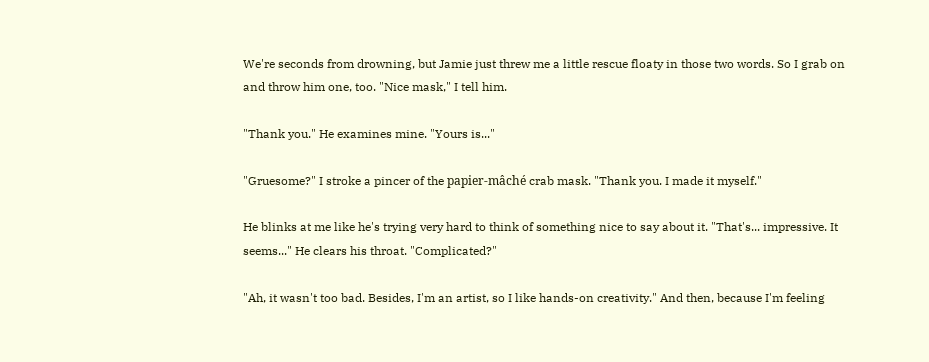We're seconds from drowning, but Jamie just threw me a little rescue floaty in those two words. So I grab on and throw him one, too. "Nice mask," I tell him.

"Thank you." He examines mine. "Yours is..."

"Gruesome?" I stroke a pincer of the papier-mâché crab mask. "Thank you. I made it myself."

He blinks at me like he's trying very hard to think of something nice to say about it. "That's... impressive. It seems..." He clears his throat. "Complicated?"

"Ah, it wasn't too bad. Besides, I'm an artist, so I like hands-on creativity." And then, because I'm feeling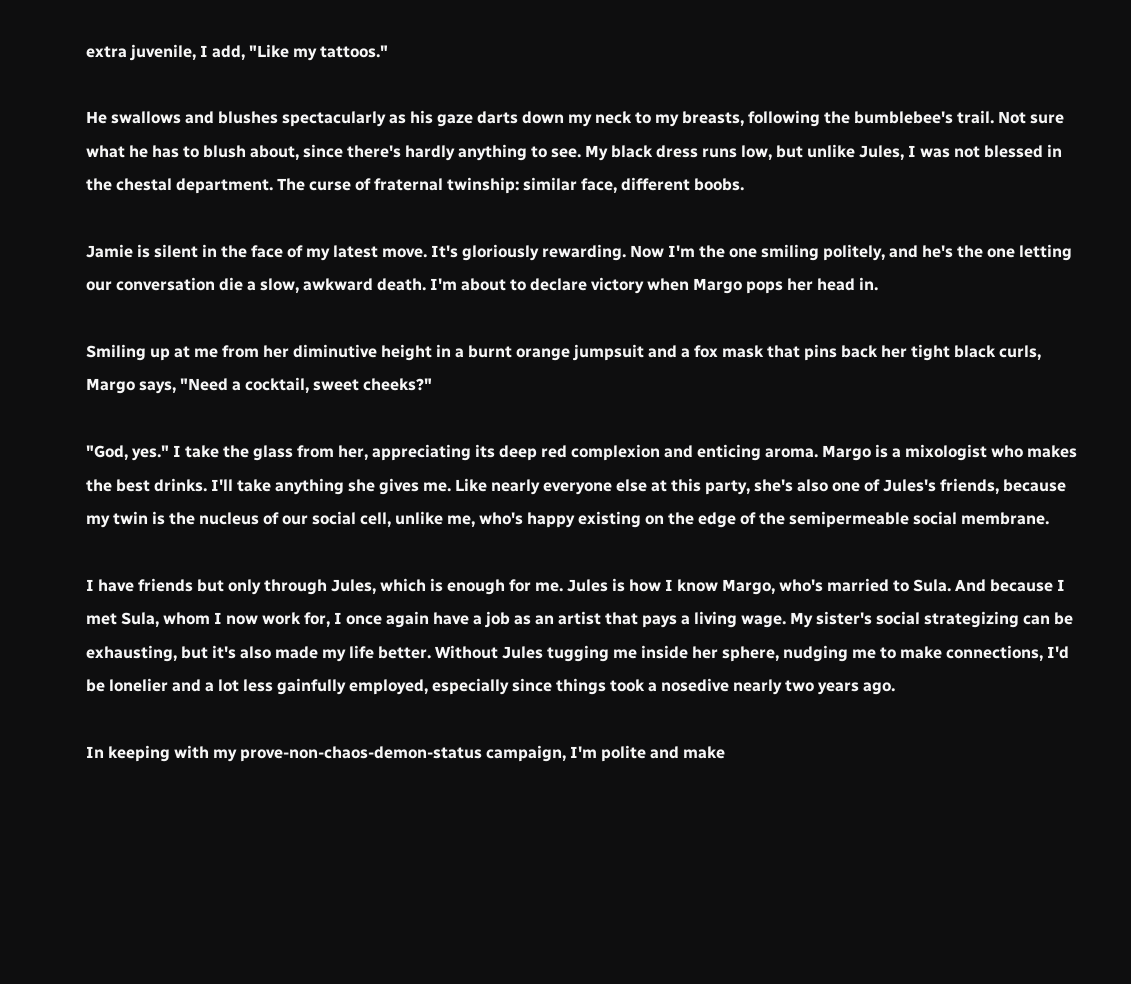extra juvenile, I add, "Like my tattoos."

He swallows and blushes spectacularly as his gaze darts down my neck to my breasts, following the bumblebee's trail. Not sure what he has to blush about, since there's hardly anything to see. My black dress runs low, but unlike Jules, I was not blessed in the chestal department. The curse of fraternal twinship: similar face, different boobs.

Jamie is silent in the face of my latest move. It's gloriously rewarding. Now I'm the one smiling politely, and he's the one letting our conversation die a slow, awkward death. I'm about to declare victory when Margo pops her head in.

Smiling up at me from her diminutive height in a burnt orange jumpsuit and a fox mask that pins back her tight black curls, Margo says, "Need a cocktail, sweet cheeks?"

"God, yes." I take the glass from her, appreciating its deep red complexion and enticing aroma. Margo is a mixologist who makes the best drinks. I'll take anything she gives me. Like nearly everyone else at this party, she's also one of Jules's friends, because my twin is the nucleus of our social cell, unlike me, who's happy existing on the edge of the semipermeable social membrane.

I have friends but only through Jules, which is enough for me. Jules is how I know Margo, who's married to Sula. And because I met Sula, whom I now work for, I once again have a job as an artist that pays a living wage. My sister's social strategizing can be exhausting, but it's also made my life better. Without Jules tugging me inside her sphere, nudging me to make connections, I'd be lonelier and a lot less gainfully employed, especially since things took a nosedive nearly two years ago.

In keeping with my prove-non-chaos-demon-status campaign, I'm polite and make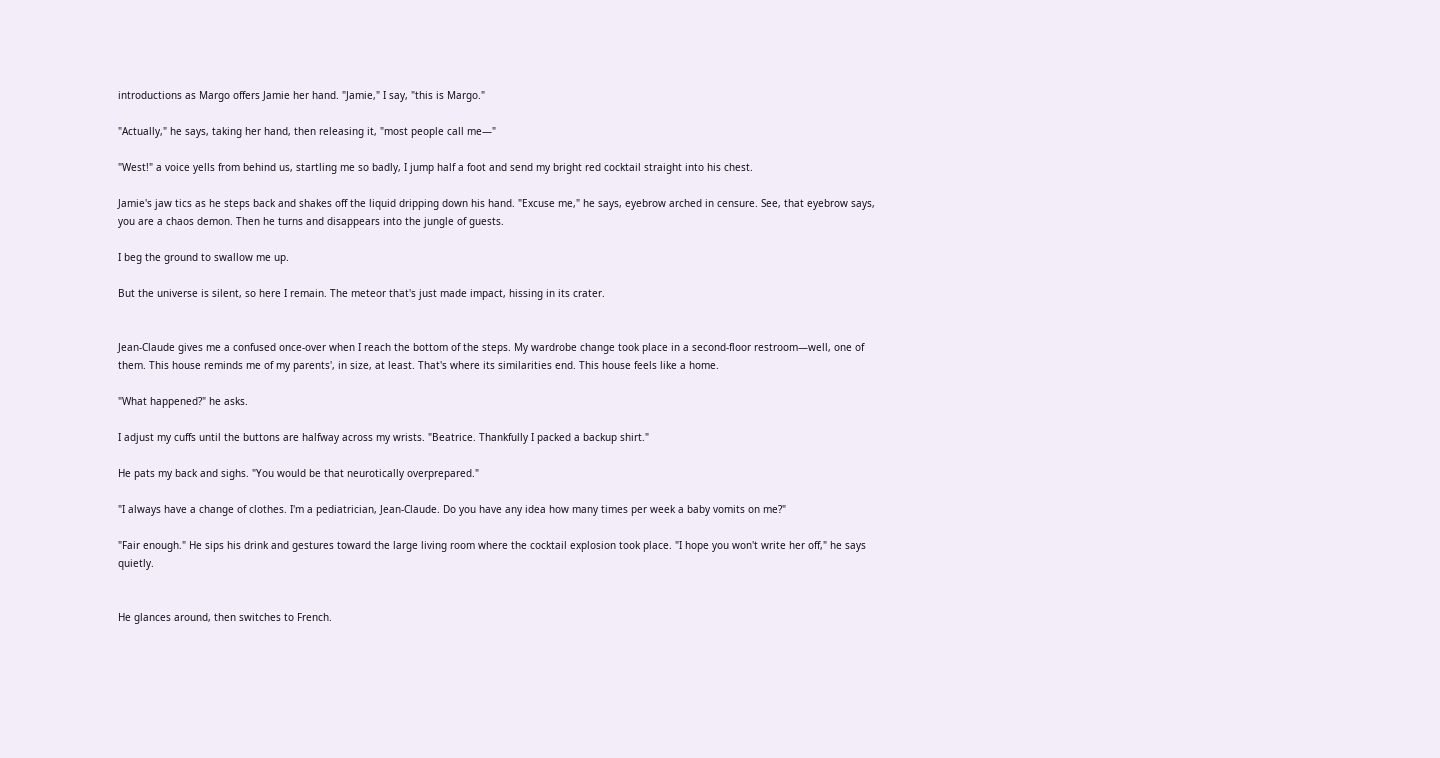introductions as Margo offers Jamie her hand. "Jamie," I say, "this is Margo."

"Actually," he says, taking her hand, then releasing it, "most people call me—"

"West!" a voice yells from behind us, startling me so badly, I jump half a foot and send my bright red cocktail straight into his chest.

Jamie's jaw tics as he steps back and shakes off the liquid dripping down his hand. "Excuse me," he says, eyebrow arched in censure. See, that eyebrow says, you are a chaos demon. Then he turns and disappears into the jungle of guests.

I beg the ground to swallow me up.

But the universe is silent, so here I remain. The meteor that's just made impact, hissing in its crater.


Jean-Claude gives me a confused once-over when I reach the bottom of the steps. My wardrobe change took place in a second-floor restroom—well, one of them. This house reminds me of my parents', in size, at least. That's where its similarities end. This house feels like a home.

"What happened?" he asks.

I adjust my cuffs until the buttons are halfway across my wrists. "Beatrice. Thankfully I packed a backup shirt."

He pats my back and sighs. "You would be that neurotically overprepared."

"I always have a change of clothes. I'm a pediatrician, Jean-Claude. Do you have any idea how many times per week a baby vomits on me?"

"Fair enough." He sips his drink and gestures toward the large living room where the cocktail explosion took place. "I hope you won't write her off," he says quietly.


He glances around, then switches to French.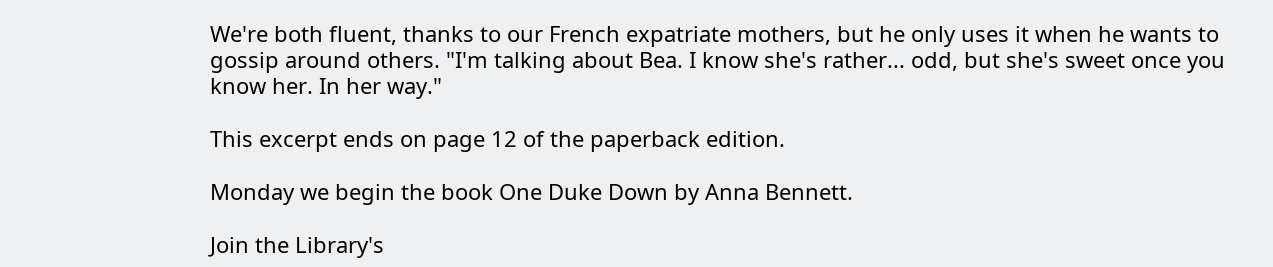We're both fluent, thanks to our French expatriate mothers, but he only uses it when he wants to gossip around others. "I'm talking about Bea. I know she's rather... odd, but she's sweet once you know her. In her way."

This excerpt ends on page 12 of the paperback edition.

Monday we begin the book One Duke Down by Anna Bennett.

Join the Library's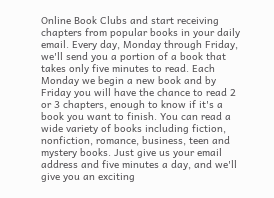Online Book Clubs and start receiving chapters from popular books in your daily email. Every day, Monday through Friday, we'll send you a portion of a book that takes only five minutes to read. Each Monday we begin a new book and by Friday you will have the chance to read 2 or 3 chapters, enough to know if it's a book you want to finish. You can read a wide variety of books including fiction, nonfiction, romance, business, teen and mystery books. Just give us your email address and five minutes a day, and we'll give you an exciting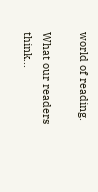world of reading.

What our readers think...